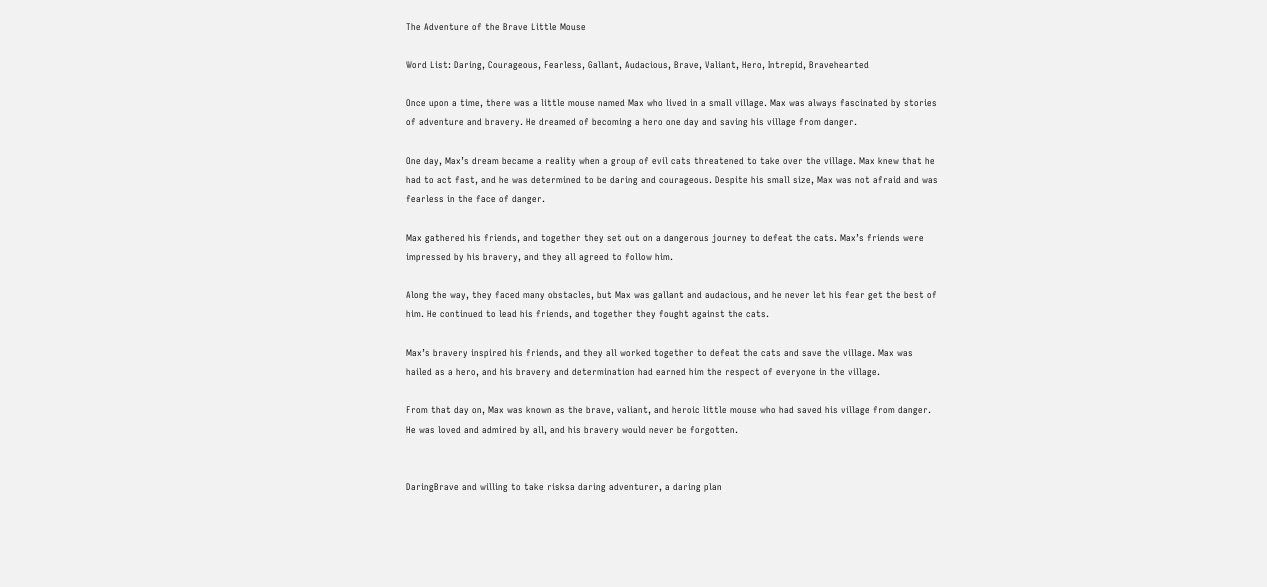The Adventure of the Brave Little Mouse

Word List: Daring, Courageous, Fearless, Gallant, Audacious, Brave, Valiant, Hero, Intrepid, Bravehearted

Once upon a time, there was a little mouse named Max who lived in a small village. Max was always fascinated by stories of adventure and bravery. He dreamed of becoming a hero one day and saving his village from danger.

One day, Max’s dream became a reality when a group of evil cats threatened to take over the village. Max knew that he had to act fast, and he was determined to be daring and courageous. Despite his small size, Max was not afraid and was fearless in the face of danger.

Max gathered his friends, and together they set out on a dangerous journey to defeat the cats. Max’s friends were impressed by his bravery, and they all agreed to follow him.

Along the way, they faced many obstacles, but Max was gallant and audacious, and he never let his fear get the best of him. He continued to lead his friends, and together they fought against the cats.

Max’s bravery inspired his friends, and they all worked together to defeat the cats and save the village. Max was hailed as a hero, and his bravery and determination had earned him the respect of everyone in the village.

From that day on, Max was known as the brave, valiant, and heroic little mouse who had saved his village from danger. He was loved and admired by all, and his bravery would never be forgotten.


DaringBrave and willing to take risksa daring adventurer, a daring plan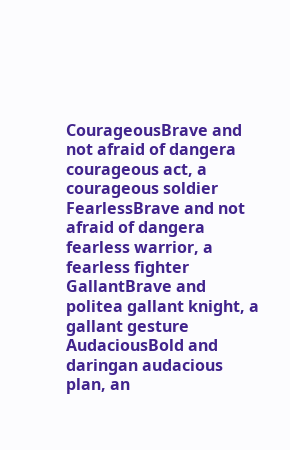CourageousBrave and not afraid of dangera courageous act, a courageous soldier
FearlessBrave and not afraid of dangera fearless warrior, a fearless fighter
GallantBrave and politea gallant knight, a gallant gesture
AudaciousBold and daringan audacious plan, an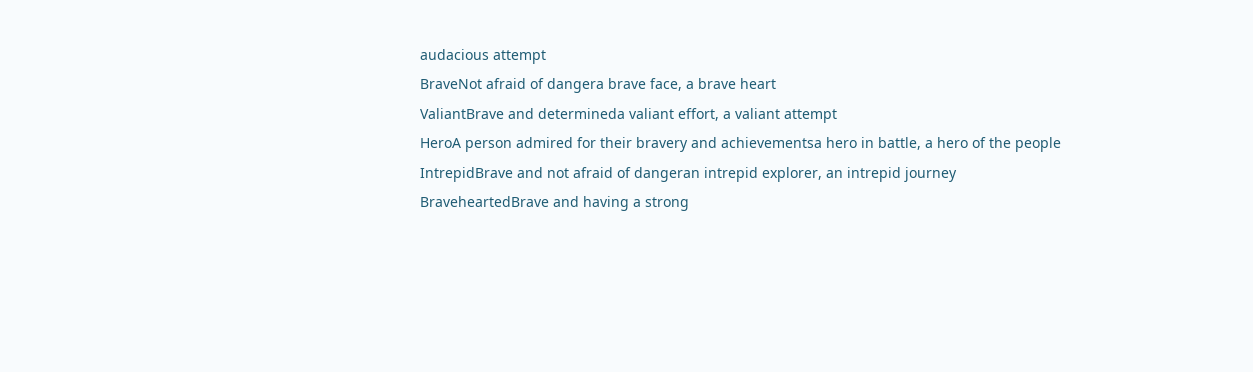audacious attempt
BraveNot afraid of dangera brave face, a brave heart
ValiantBrave and determineda valiant effort, a valiant attempt
HeroA person admired for their bravery and achievementsa hero in battle, a hero of the people
IntrepidBrave and not afraid of dangeran intrepid explorer, an intrepid journey
BraveheartedBrave and having a strong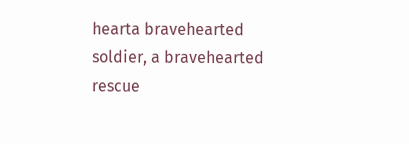hearta bravehearted soldier, a bravehearted rescue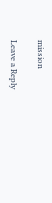mission

Leave a Reply